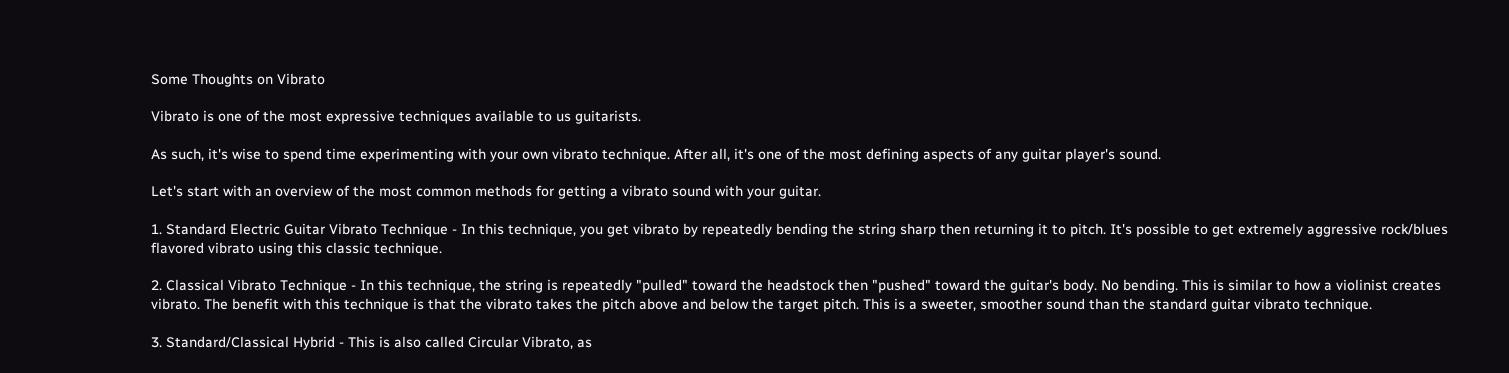Some Thoughts on Vibrato

Vibrato is one of the most expressive techniques available to us guitarists.

As such, it's wise to spend time experimenting with your own vibrato technique. After all, it's one of the most defining aspects of any guitar player's sound.

Let's start with an overview of the most common methods for getting a vibrato sound with your guitar.

1. Standard Electric Guitar Vibrato Technique - In this technique, you get vibrato by repeatedly bending the string sharp then returning it to pitch. It's possible to get extremely aggressive rock/blues flavored vibrato using this classic technique.

2. Classical Vibrato Technique - In this technique, the string is repeatedly "pulled" toward the headstock then "pushed" toward the guitar's body. No bending. This is similar to how a violinist creates vibrato. The benefit with this technique is that the vibrato takes the pitch above and below the target pitch. This is a sweeter, smoother sound than the standard guitar vibrato technique.

3. Standard/Classical Hybrid - This is also called Circular Vibrato, as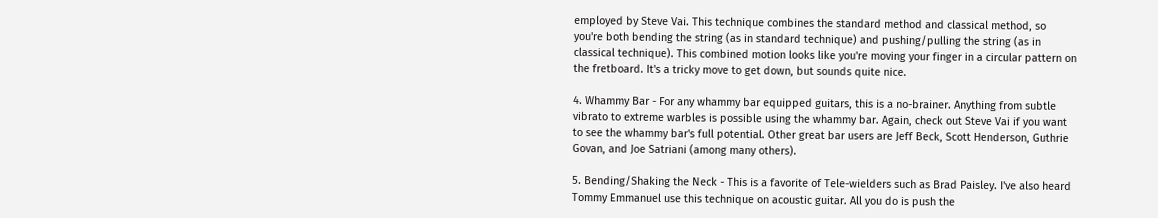employed by Steve Vai. This technique combines the standard method and classical method, so you're both bending the string (as in standard technique) and pushing/pulling the string (as in classical technique). This combined motion looks like you're moving your finger in a circular pattern on the fretboard. It's a tricky move to get down, but sounds quite nice.

4. Whammy Bar - For any whammy bar equipped guitars, this is a no-brainer. Anything from subtle vibrato to extreme warbles is possible using the whammy bar. Again, check out Steve Vai if you want to see the whammy bar's full potential. Other great bar users are Jeff Beck, Scott Henderson, Guthrie Govan, and Joe Satriani (among many others).

5. Bending/Shaking the Neck - This is a favorite of Tele-wielders such as Brad Paisley. I've also heard Tommy Emmanuel use this technique on acoustic guitar. All you do is push the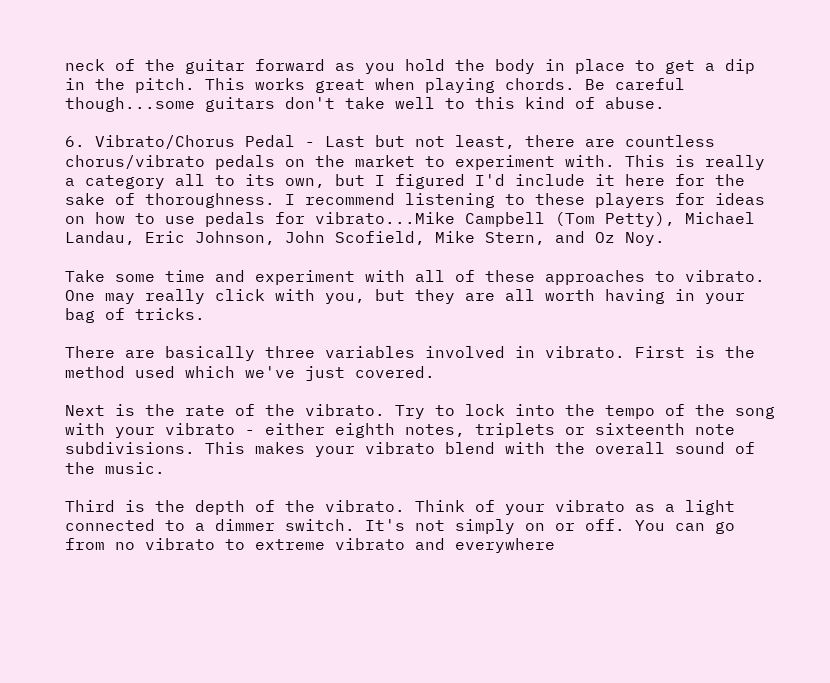neck of the guitar forward as you hold the body in place to get a dip in the pitch. This works great when playing chords. Be careful though...some guitars don't take well to this kind of abuse.

6. Vibrato/Chorus Pedal - Last but not least, there are countless chorus/vibrato pedals on the market to experiment with. This is really a category all to its own, but I figured I'd include it here for the sake of thoroughness. I recommend listening to these players for ideas on how to use pedals for vibrato...Mike Campbell (Tom Petty), Michael Landau, Eric Johnson, John Scofield, Mike Stern, and Oz Noy.

Take some time and experiment with all of these approaches to vibrato. One may really click with you, but they are all worth having in your bag of tricks.

There are basically three variables involved in vibrato. First is the method used which we've just covered.

Next is the rate of the vibrato. Try to lock into the tempo of the song with your vibrato - either eighth notes, triplets or sixteenth note subdivisions. This makes your vibrato blend with the overall sound of the music.

Third is the depth of the vibrato. Think of your vibrato as a light connected to a dimmer switch. It's not simply on or off. You can go from no vibrato to extreme vibrato and everywhere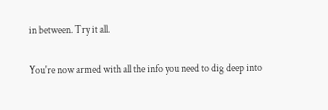in between. Try it all.

You're now armed with all the info you need to dig deep into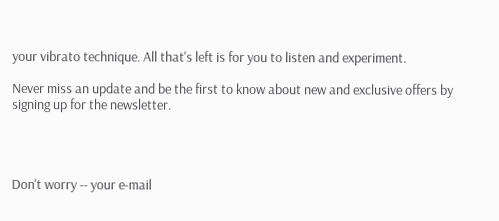your vibrato technique. All that's left is for you to listen and experiment.

Never miss an update and be the first to know about new and exclusive offers by signing up for the newsletter.




Don't worry -- your e-mail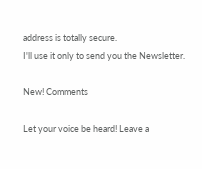address is totally secure.
I'll use it only to send you the Newsletter.

New! Comments

Let your voice be heard! Leave a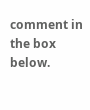comment in the box below.